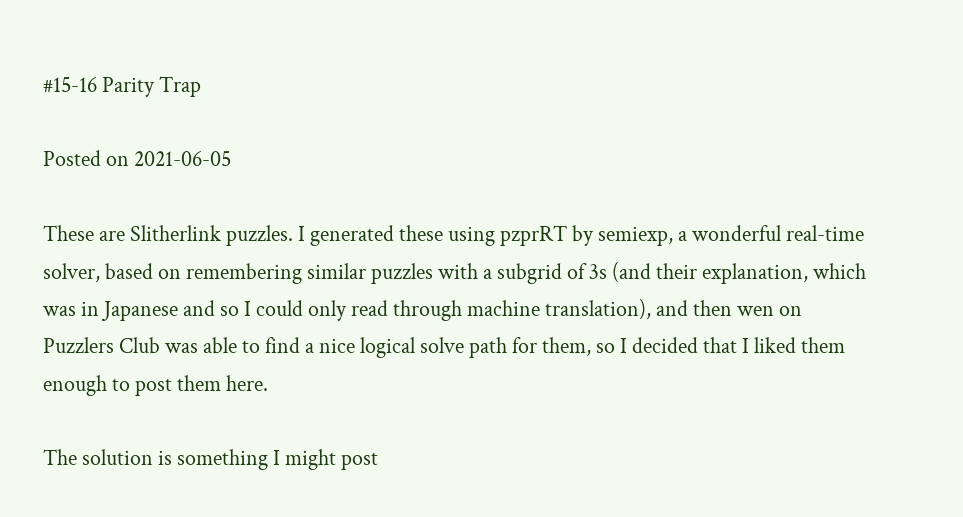#15-16 Parity Trap

Posted on 2021-06-05

These are Slitherlink puzzles. I generated these using pzprRT by semiexp, a wonderful real-time solver, based on remembering similar puzzles with a subgrid of 3s (and their explanation, which was in Japanese and so I could only read through machine translation), and then wen on Puzzlers Club was able to find a nice logical solve path for them, so I decided that I liked them enough to post them here.

The solution is something I might post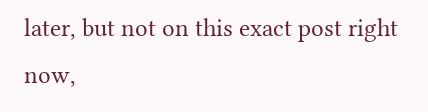later, but not on this exact post right now,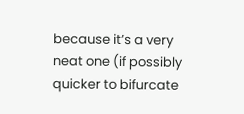because it’s a very neat one (if possibly quicker to bifurcate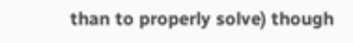than to properly solve) though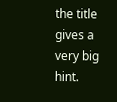the title gives a very big hint.